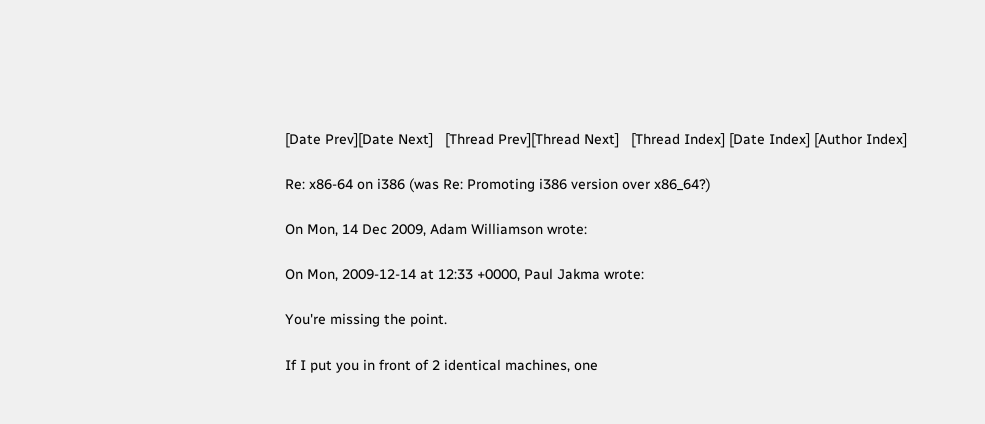[Date Prev][Date Next]   [Thread Prev][Thread Next]   [Thread Index] [Date Index] [Author Index]

Re: x86-64 on i386 (was Re: Promoting i386 version over x86_64?)

On Mon, 14 Dec 2009, Adam Williamson wrote:

On Mon, 2009-12-14 at 12:33 +0000, Paul Jakma wrote:

You're missing the point.

If I put you in front of 2 identical machines, one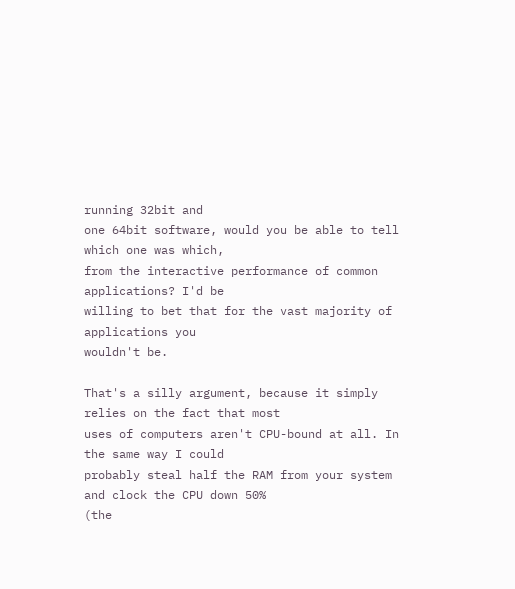running 32bit and
one 64bit software, would you be able to tell which one was which,
from the interactive performance of common applications? I'd be
willing to bet that for the vast majority of applications you
wouldn't be.

That's a silly argument, because it simply relies on the fact that most
uses of computers aren't CPU-bound at all. In the same way I could
probably steal half the RAM from your system and clock the CPU down 50%
(the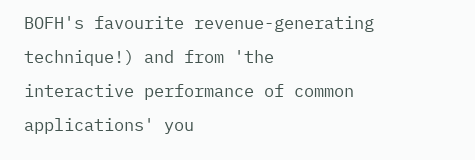BOFH's favourite revenue-generating technique!) and from 'the
interactive performance of common applications' you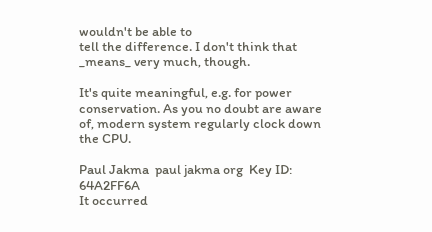wouldn't be able to
tell the difference. I don't think that _means_ very much, though.

It's quite meaningful, e.g. for power conservation. As you no doubt are aware of, modern system regularly clock down the CPU.

Paul Jakma  paul jakma org  Key ID: 64A2FF6A
It occurred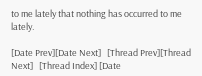to me lately that nothing has occurred to me lately.

[Date Prev][Date Next]   [Thread Prev][Thread Next]   [Thread Index] [Date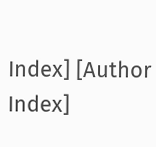Index] [Author Index]